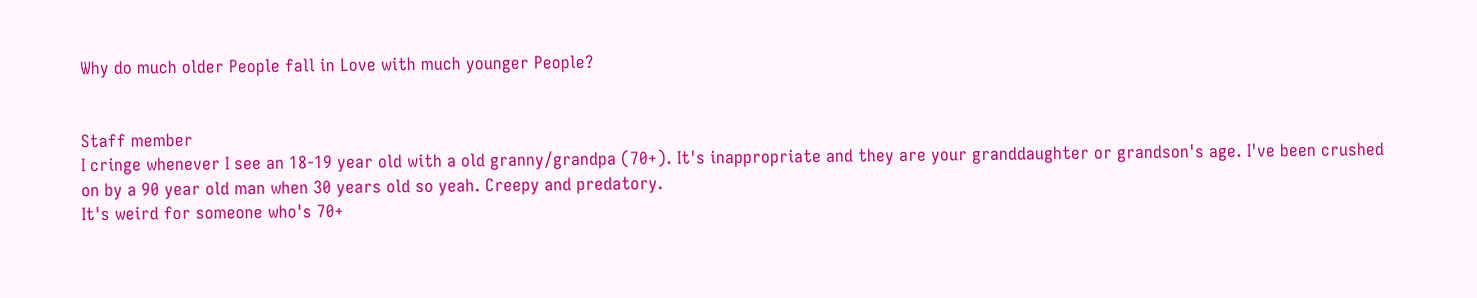Why do much older People fall in Love with much younger People?


Staff member
I cringe whenever I see an 18-19 year old with a old granny/grandpa (70+). It's inappropriate and they are your granddaughter or grandson's age. I've been crushed on by a 90 year old man when 30 years old so yeah. Creepy and predatory.
It's weird for someone who's 70+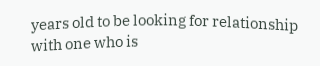years old to be looking for relationship with one who is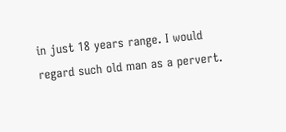in just 18 years range. I would regard such old man as a pervert.